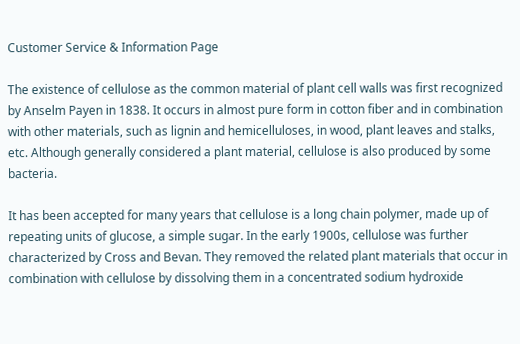Customer Service & Information Page

The existence of cellulose as the common material of plant cell walls was first recognized by Anselm Payen in 1838. It occurs in almost pure form in cotton fiber and in combination with other materials, such as lignin and hemicelluloses, in wood, plant leaves and stalks, etc. Although generally considered a plant material, cellulose is also produced by some bacteria.

It has been accepted for many years that cellulose is a long chain polymer, made up of repeating units of glucose, a simple sugar. In the early 1900s, cellulose was further characterized by Cross and Bevan. They removed the related plant materials that occur in combination with cellulose by dissolving them in a concentrated sodium hydroxide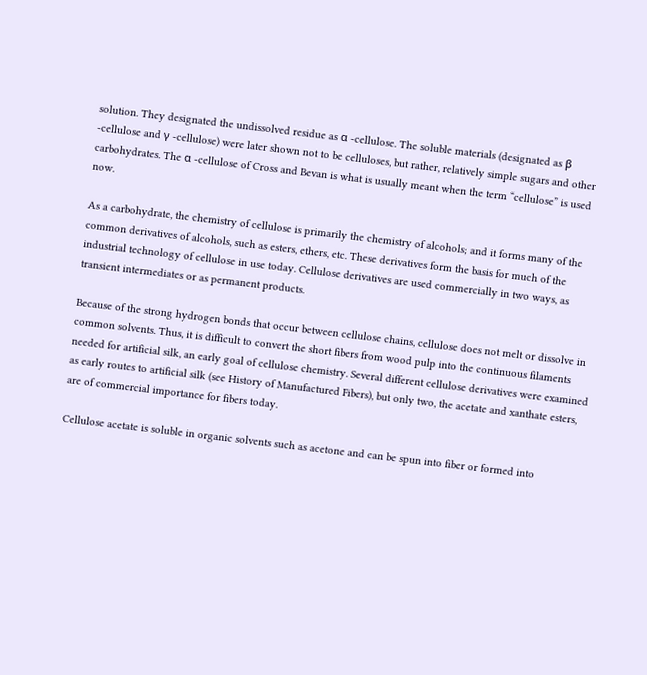solution. They designated the undissolved residue as α -cellulose. The soluble materials (designated as β -cellulose and γ -cellulose) were later shown not to be celluloses, but rather, relatively simple sugars and other carbohydrates. The α -cellulose of Cross and Bevan is what is usually meant when the term “cellulose” is used now.

As a carbohydrate, the chemistry of cellulose is primarily the chemistry of alcohols; and it forms many of the common derivatives of alcohols, such as esters, ethers, etc. These derivatives form the basis for much of the industrial technology of cellulose in use today. Cellulose derivatives are used commercially in two ways, as transient intermediates or as permanent products.

Because of the strong hydrogen bonds that occur between cellulose chains, cellulose does not melt or dissolve in common solvents. Thus, it is difficult to convert the short fibers from wood pulp into the continuous filaments needed for artificial silk, an early goal of cellulose chemistry. Several different cellulose derivatives were examined as early routes to artificial silk (see History of Manufactured Fibers), but only two, the acetate and xanthate esters, are of commercial importance for fibers today.

Cellulose acetate is soluble in organic solvents such as acetone and can be spun into fiber or formed into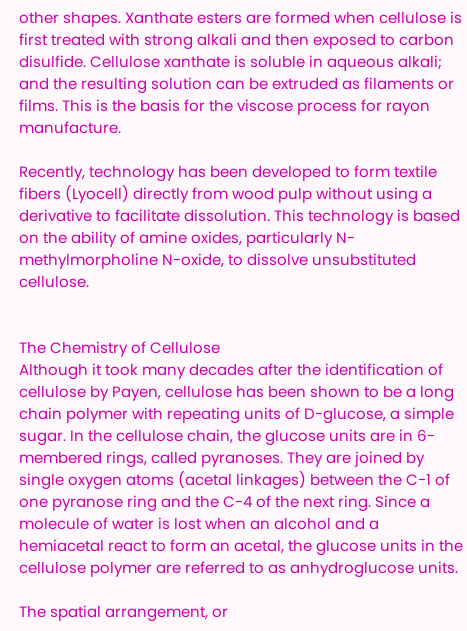other shapes. Xanthate esters are formed when cellulose is first treated with strong alkali and then exposed to carbon disulfide. Cellulose xanthate is soluble in aqueous alkali; and the resulting solution can be extruded as filaments or films. This is the basis for the viscose process for rayon manufacture.

Recently, technology has been developed to form textile fibers (Lyocell) directly from wood pulp without using a derivative to facilitate dissolution. This technology is based on the ability of amine oxides, particularly N-methylmorpholine N-oxide, to dissolve unsubstituted cellulose.


The Chemistry of Cellulose
Although it took many decades after the identification of cellulose by Payen, cellulose has been shown to be a long chain polymer with repeating units of D-glucose, a simple sugar. In the cellulose chain, the glucose units are in 6-membered rings, called pyranoses. They are joined by single oxygen atoms (acetal linkages) between the C-1 of one pyranose ring and the C-4 of the next ring. Since a molecule of water is lost when an alcohol and a hemiacetal react to form an acetal, the glucose units in the cellulose polymer are referred to as anhydroglucose units.

The spatial arrangement, or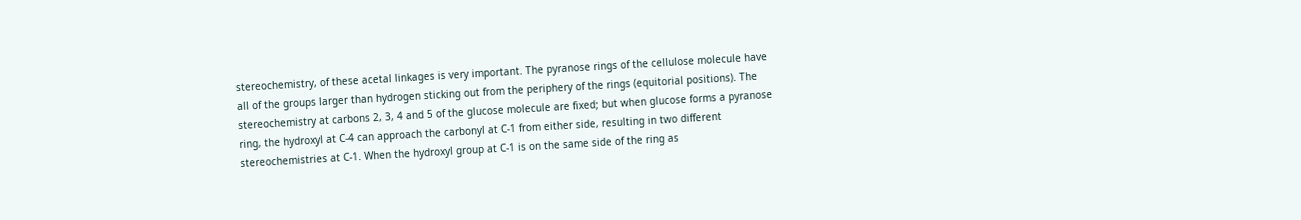stereochemistry, of these acetal linkages is very important. The pyranose rings of the cellulose molecule have all of the groups larger than hydrogen sticking out from the periphery of the rings (equitorial positions). The stereochemistry at carbons 2, 3, 4 and 5 of the glucose molecule are fixed; but when glucose forms a pyranose ring, the hydroxyl at C-4 can approach the carbonyl at C-1 from either side, resulting in two different stereochemistries at C-1. When the hydroxyl group at C-1 is on the same side of the ring as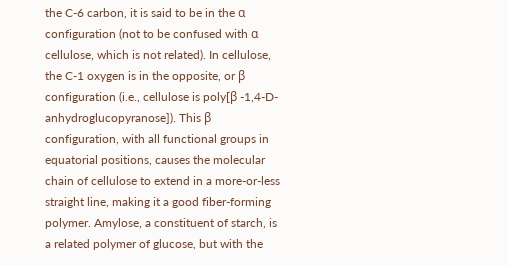the C-6 carbon, it is said to be in the α configuration (not to be confused with α cellulose, which is not related). In cellulose, the C-1 oxygen is in the opposite, or β configuration (i.e., cellulose is poly[β -1,4-D-anhydroglucopyranose]). This β configuration, with all functional groups in equatorial positions, causes the molecular chain of cellulose to extend in a more-or-less straight line, making it a good fiber-forming polymer. Amylose, a constituent of starch, is a related polymer of glucose, but with the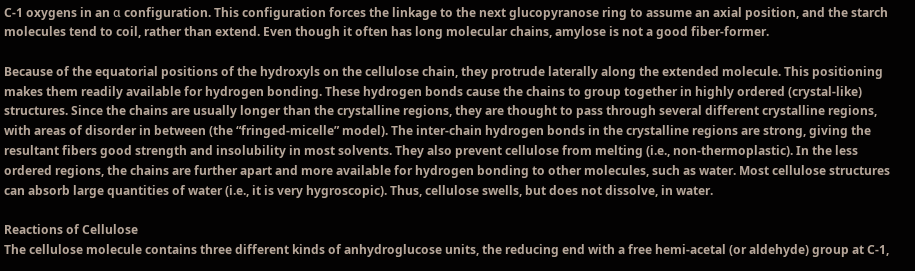C-1 oxygens in an α configuration. This configuration forces the linkage to the next glucopyranose ring to assume an axial position, and the starch molecules tend to coil, rather than extend. Even though it often has long molecular chains, amylose is not a good fiber-former.

Because of the equatorial positions of the hydroxyls on the cellulose chain, they protrude laterally along the extended molecule. This positioning makes them readily available for hydrogen bonding. These hydrogen bonds cause the chains to group together in highly ordered (crystal-like) structures. Since the chains are usually longer than the crystalline regions, they are thought to pass through several different crystalline regions, with areas of disorder in between (the “fringed-micelle” model). The inter-chain hydrogen bonds in the crystalline regions are strong, giving the resultant fibers good strength and insolubility in most solvents. They also prevent cellulose from melting (i.e., non-thermoplastic). In the less ordered regions, the chains are further apart and more available for hydrogen bonding to other molecules, such as water. Most cellulose structures can absorb large quantities of water (i.e., it is very hygroscopic). Thus, cellulose swells, but does not dissolve, in water.

Reactions of Cellulose
The cellulose molecule contains three different kinds of anhydroglucose units, the reducing end with a free hemi-acetal (or aldehyde) group at C-1,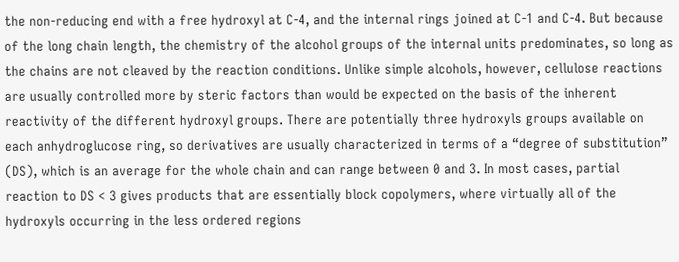the non-reducing end with a free hydroxyl at C-4, and the internal rings joined at C-1 and C-4. But because of the long chain length, the chemistry of the alcohol groups of the internal units predominates, so long as the chains are not cleaved by the reaction conditions. Unlike simple alcohols, however, cellulose reactions are usually controlled more by steric factors than would be expected on the basis of the inherent reactivity of the different hydroxyl groups. There are potentially three hydroxyls groups available on each anhydroglucose ring, so derivatives are usually characterized in terms of a “degree of substitution” (DS), which is an average for the whole chain and can range between 0 and 3. In most cases, partial reaction to DS < 3 gives products that are essentially block copolymers, where virtually all of the hydroxyls occurring in the less ordered regions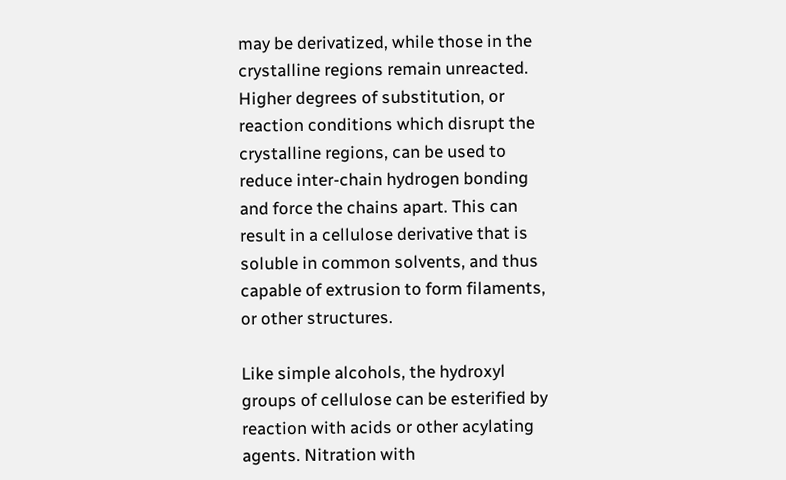may be derivatized, while those in the crystalline regions remain unreacted. Higher degrees of substitution, or reaction conditions which disrupt the crystalline regions, can be used to reduce inter-chain hydrogen bonding and force the chains apart. This can result in a cellulose derivative that is soluble in common solvents, and thus capable of extrusion to form filaments, or other structures.

Like simple alcohols, the hydroxyl groups of cellulose can be esterified by reaction with acids or other acylating agents. Nitration with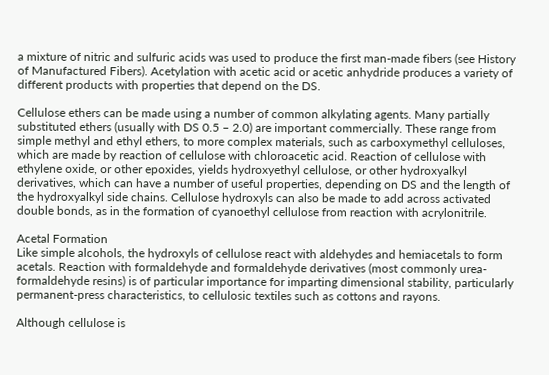a mixture of nitric and sulfuric acids was used to produce the first man-made fibers (see History of Manufactured Fibers). Acetylation with acetic acid or acetic anhydride produces a variety of different products with properties that depend on the DS.

Cellulose ethers can be made using a number of common alkylating agents. Many partially substituted ethers (usually with DS 0.5 – 2.0) are important commercially. These range from simple methyl and ethyl ethers, to more complex materials, such as carboxymethyl celluloses, which are made by reaction of cellulose with chloroacetic acid. Reaction of cellulose with ethylene oxide, or other epoxides, yields hydroxyethyl cellulose, or other hydroxyalkyl derivatives, which can have a number of useful properties, depending on DS and the length of the hydroxyalkyl side chains. Cellulose hydroxyls can also be made to add across activated double bonds, as in the formation of cyanoethyl cellulose from reaction with acrylonitrile.

Acetal Formation
Like simple alcohols, the hydroxyls of cellulose react with aldehydes and hemiacetals to form acetals. Reaction with formaldehyde and formaldehyde derivatives (most commonly urea-formaldehyde resins) is of particular importance for imparting dimensional stability, particularly permanent-press characteristics, to cellulosic textiles such as cottons and rayons.

Although cellulose is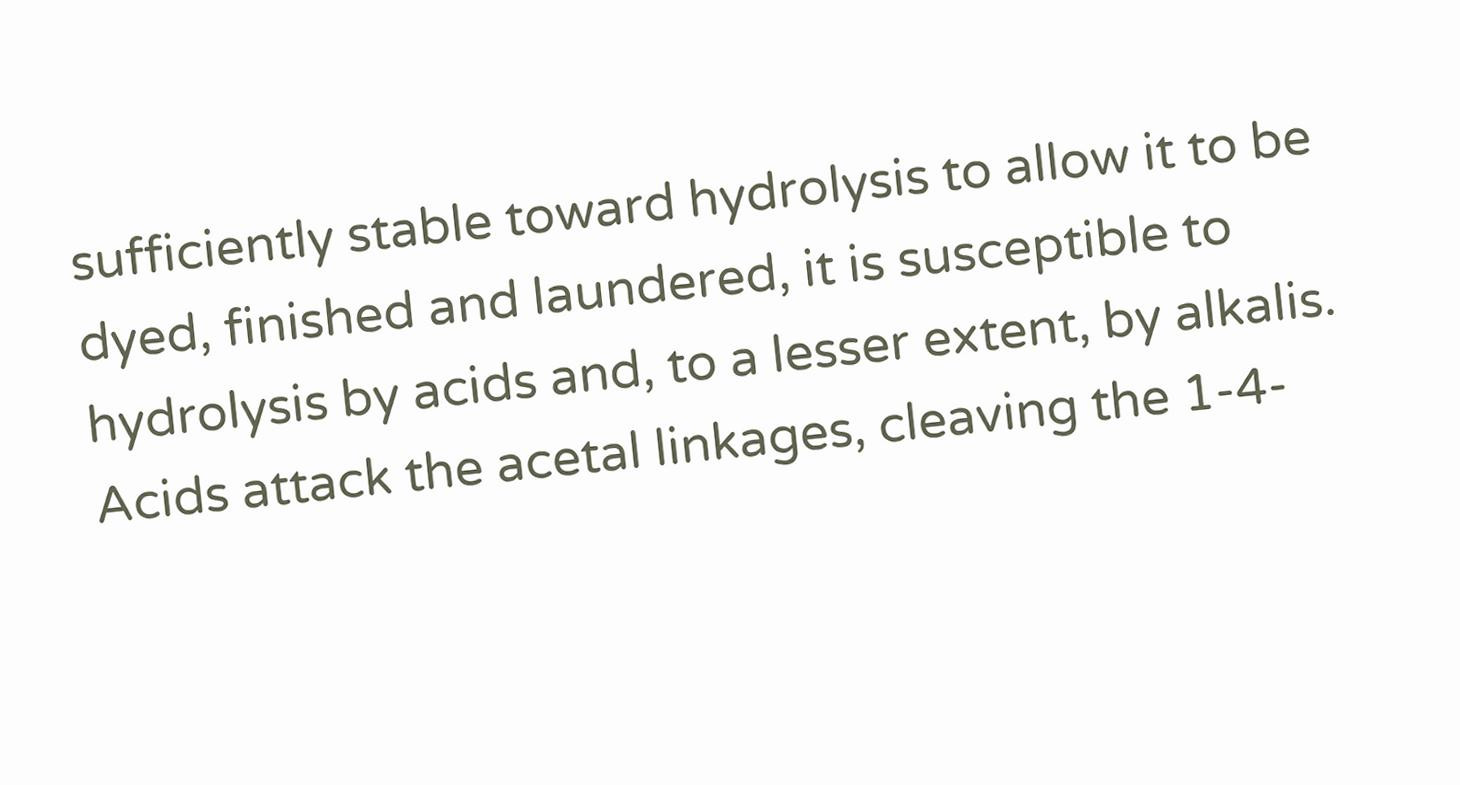sufficiently stable toward hydrolysis to allow it to be dyed, finished and laundered, it is susceptible to hydrolysis by acids and, to a lesser extent, by alkalis. Acids attack the acetal linkages, cleaving the 1-4-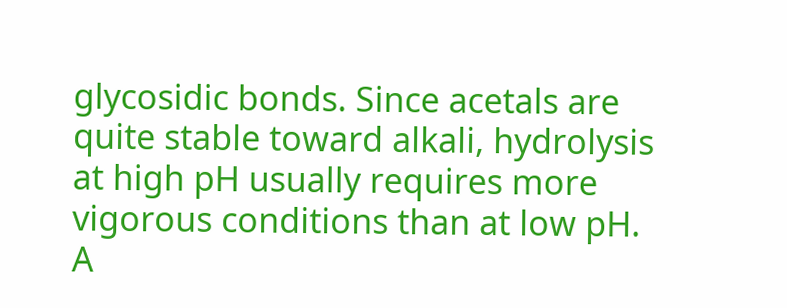glycosidic bonds. Since acetals are quite stable toward alkali, hydrolysis at high pH usually requires more vigorous conditions than at low pH. A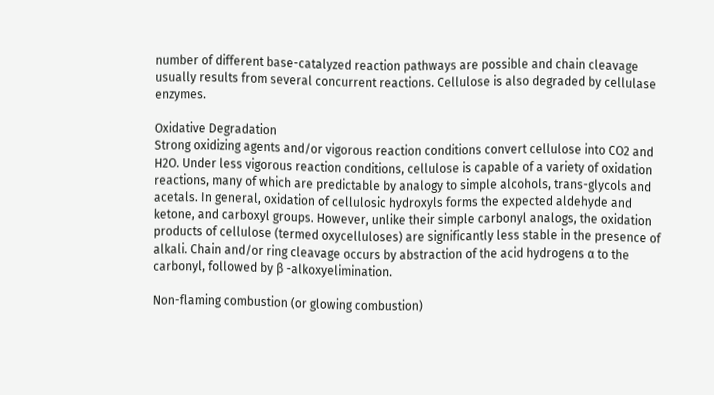number of different base-catalyzed reaction pathways are possible and chain cleavage usually results from several concurrent reactions. Cellulose is also degraded by cellulase enzymes.

Oxidative Degradation
Strong oxidizing agents and/or vigorous reaction conditions convert cellulose into CO2 and H2O. Under less vigorous reaction conditions, cellulose is capable of a variety of oxidation reactions, many of which are predictable by analogy to simple alcohols, trans-glycols and acetals. In general, oxidation of cellulosic hydroxyls forms the expected aldehyde and ketone, and carboxyl groups. However, unlike their simple carbonyl analogs, the oxidation products of cellulose (termed oxycelluloses) are significantly less stable in the presence of alkali. Chain and/or ring cleavage occurs by abstraction of the acid hydrogens α to the carbonyl, followed by β -alkoxyelimination.

Non-flaming combustion (or glowing combustion)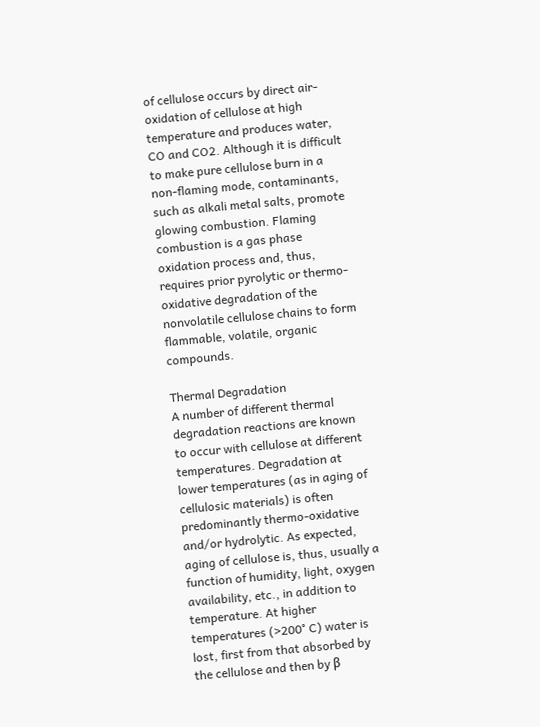of cellulose occurs by direct air-oxidation of cellulose at high temperature and produces water, CO and CO2. Although it is difficult to make pure cellulose burn in a non-flaming mode, contaminants, such as alkali metal salts, promote glowing combustion. Flaming combustion is a gas phase oxidation process and, thus, requires prior pyrolytic or thermo-oxidative degradation of the nonvolatile cellulose chains to form flammable, volatile, organic compounds.

Thermal Degradation
A number of different thermal degradation reactions are known to occur with cellulose at different temperatures. Degradation at lower temperatures (as in aging of cellulosic materials) is often predominantly thermo-oxidative and/or hydrolytic. As expected, aging of cellulose is, thus, usually a function of humidity, light, oxygen availability, etc., in addition to temperature. At higher temperatures (>200° C) water is lost, first from that absorbed by the cellulose and then by β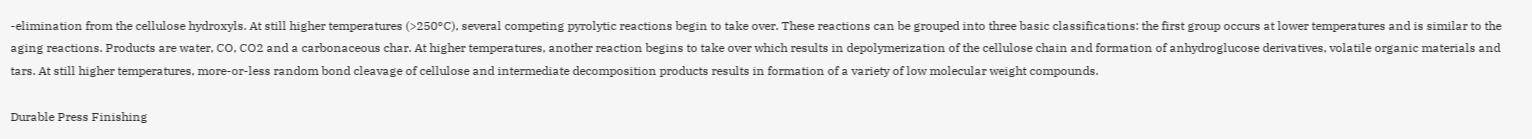-elimination from the cellulose hydroxyls. At still higher temperatures (>250°C), several competing pyrolytic reactions begin to take over. These reactions can be grouped into three basic classifications: the first group occurs at lower temperatures and is similar to the aging reactions. Products are water, CO, CO2 and a carbonaceous char. At higher temperatures, another reaction begins to take over which results in depolymerization of the cellulose chain and formation of anhydroglucose derivatives, volatile organic materials and tars. At still higher temperatures, more-or-less random bond cleavage of cellulose and intermediate decomposition products results in formation of a variety of low molecular weight compounds.

Durable Press Finishing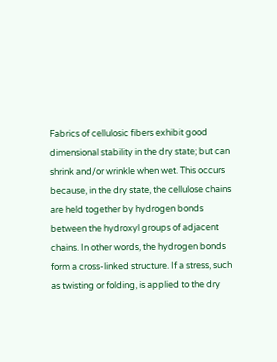Fabrics of cellulosic fibers exhibit good dimensional stability in the dry state; but can shrink and/or wrinkle when wet. This occurs because, in the dry state, the cellulose chains are held together by hydrogen bonds between the hydroxyl groups of adjacent chains. In other words, the hydrogen bonds form a cross-linked structure. If a stress, such as twisting or folding, is applied to the dry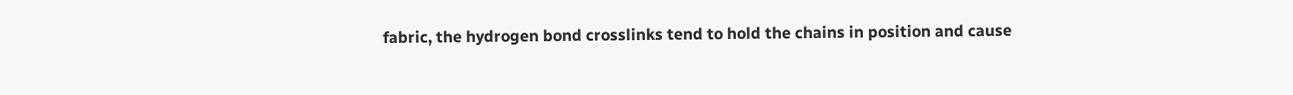fabric, the hydrogen bond crosslinks tend to hold the chains in position and cause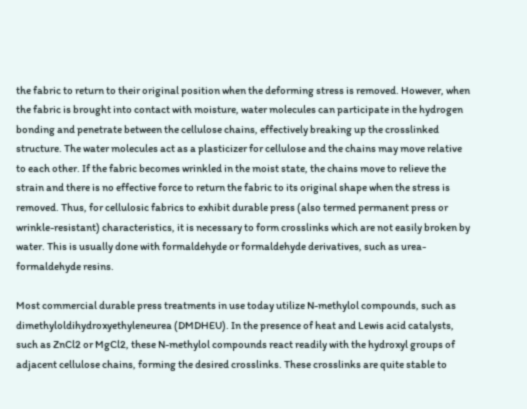the fabric to return to their original position when the deforming stress is removed. However, when the fabric is brought into contact with moisture, water molecules can participate in the hydrogen bonding and penetrate between the cellulose chains, effectively breaking up the crosslinked structure. The water molecules act as a plasticizer for cellulose and the chains may move relative to each other. If the fabric becomes wrinkled in the moist state, the chains move to relieve the strain and there is no effective force to return the fabric to its original shape when the stress is removed. Thus, for cellulosic fabrics to exhibit durable press (also termed permanent press or wrinkle-resistant) characteristics, it is necessary to form crosslinks which are not easily broken by water. This is usually done with formaldehyde or formaldehyde derivatives, such as urea-formaldehyde resins.

Most commercial durable press treatments in use today utilize N-methylol compounds, such as dimethyloldihydroxyethyleneurea (DMDHEU). In the presence of heat and Lewis acid catalysts, such as ZnCl2 or MgCl2, these N-methylol compounds react readily with the hydroxyl groups of adjacent cellulose chains, forming the desired crosslinks. These crosslinks are quite stable to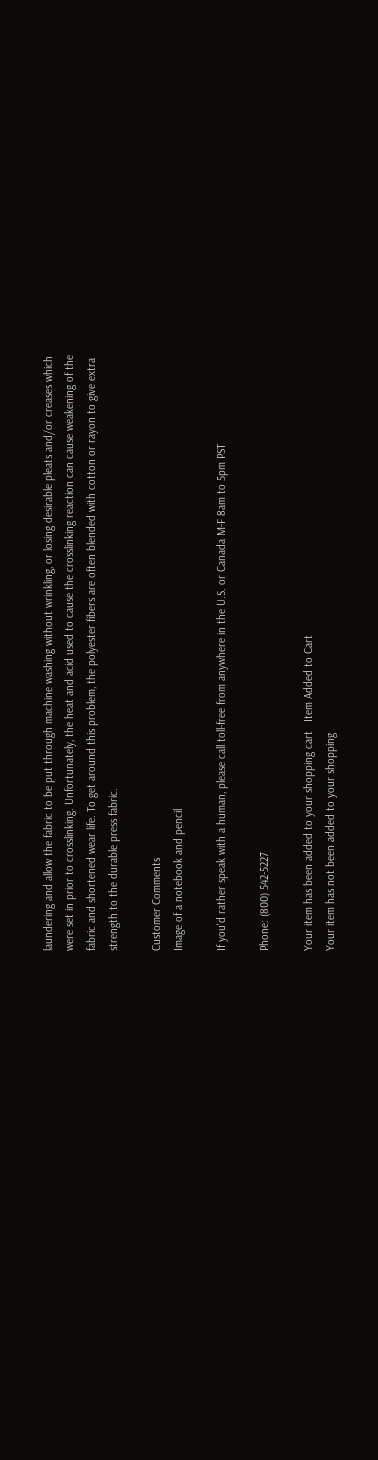laundering and allow the fabric to be put through machine washing without wrinkling, or losing desirable pleats and/or creases which were set in prior to crosslinking. Unfortunately, the heat and acid used to cause the crosslinking reaction can cause weakening of the fabric and shortened wear life. To get around this problem, the polyester fibers are often blended with cotton or rayon to give extra strength to the durable press fabric.

Customer Comments
Image of a notebook and pencil

If you'd rather speak with a human, please call toll-free from anywhere in the U.S. or Canada M-F 8am to 5pm PST

Phone: (800) 542-5227

Your item has been added to your shopping cart   Item Added to Cart
Your item has not been added to your shopping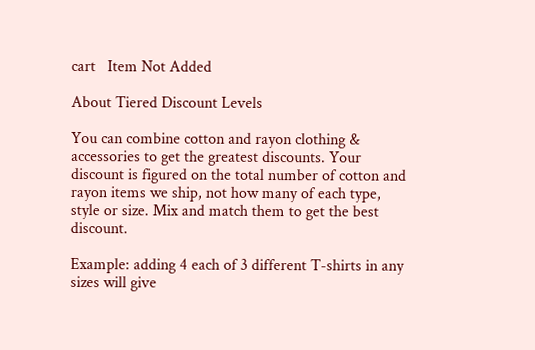cart   Item Not Added

About Tiered Discount Levels

You can combine cotton and rayon clothing & accessories to get the greatest discounts. Your discount is figured on the total number of cotton and rayon items we ship, not how many of each type, style or size. Mix and match them to get the best discount.

Example: adding 4 each of 3 different T-shirts in any sizes will give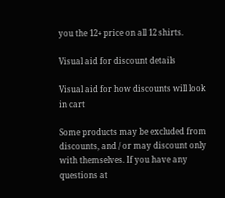you the 12+ price on all 12 shirts.

Visual aid for discount details

Visual aid for how discounts will look in cart

Some products may be excluded from discounts, and / or may discount only with themselves. If you have any questions at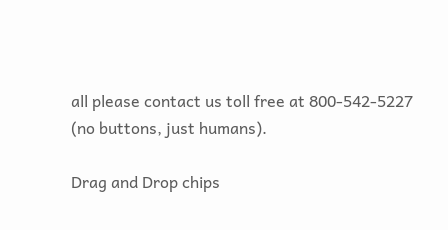all please contact us toll free at 800-542-5227 (no buttons, just humans).

Drag and Drop chips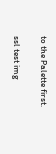to the Palette first.

ssl test img